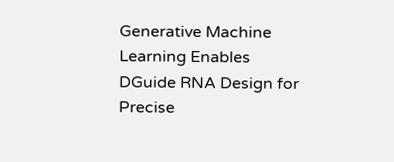Generative Machine Learning Enables DGuide RNA Design for Precise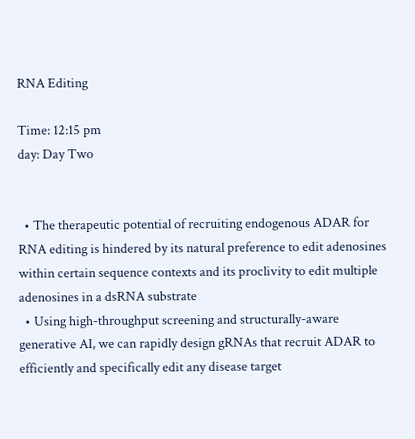RNA Editing

Time: 12:15 pm
day: Day Two


  • The therapeutic potential of recruiting endogenous ADAR for RNA editing is hindered by its natural preference to edit adenosines within certain sequence contexts and its proclivity to edit multiple adenosines in a dsRNA substrate
  • Using high-throughput screening and structurally-aware generative AI, we can rapidly design gRNAs that recruit ADAR to efficiently and specifically edit any disease target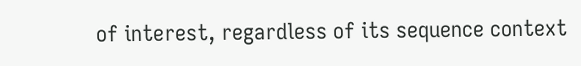of interest, regardless of its sequence context